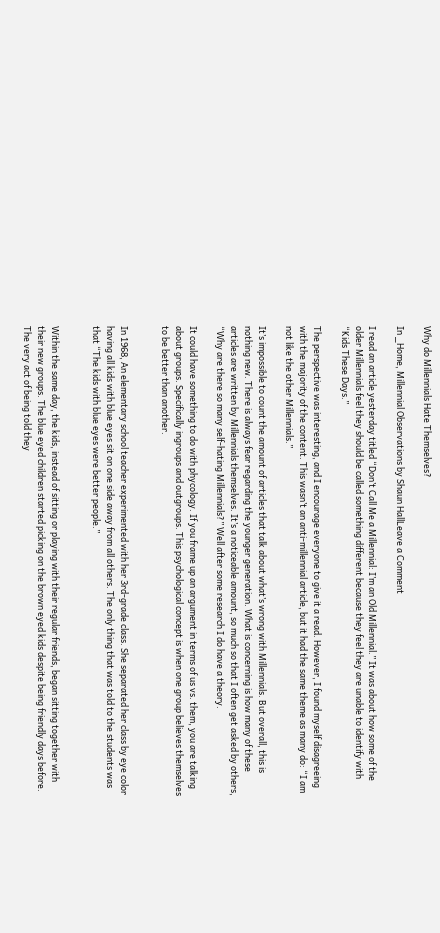Why do Millennials Hate Themselves?

In _Home, Millennial Observations by Shaun HallLeave a Comment

I read an article yesterday titled “Don’t Call Me a Millennial: I’m an Old Millennial.” It was about how some of the older Millennials feel they should be called something different because they feel they are unable to identify with “Kids These Days.”

The perspective was interesting, and I encourage everyone to give it a read. However, I found myself disagreeing with the majority of the content. This wasn’t an anti-millennial article, but it had the same theme as many do: “I am not like the other Millennials.”

It’s impossible to count the amount of articles that talk about what’s wrong with Millennials. But overall, this is nothing new. There is always fear regarding the younger generation. What is concerning is how many of these articles are written by Millennials themselves. It’s a noticeable amount, so much so that I often get asked by others, “Why are there so many self-hating Millennials?” Well after some research I do have a theory.

It could have something to do with phycology. If you frame up an argument in terms of us vs. them, you are talking about groups. Specifically ingroups and outgroups. This psychological concept is when one group believes themselves to be better than another.


In 1968, An elementary school teacher experimented with her 3rd-grade class. She separated her class by eye color having all kids with blue eyes sit on one side away from all others. The only thing that was told to the students was that “The kids with blue eyes were better people.”


Within the same day, the kids, instead of sitting or playing with their regular friends, began sitting together with their new groups. The blue eyed children started picking on the brown eyed kids despite being friendly days before. The very act of being told they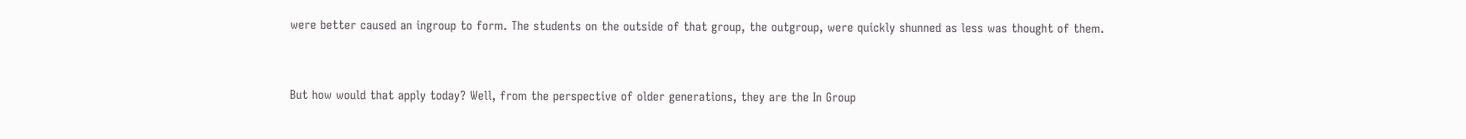were better caused an ingroup to form. The students on the outside of that group, the outgroup, were quickly shunned as less was thought of them.


But how would that apply today? Well, from the perspective of older generations, they are the In Group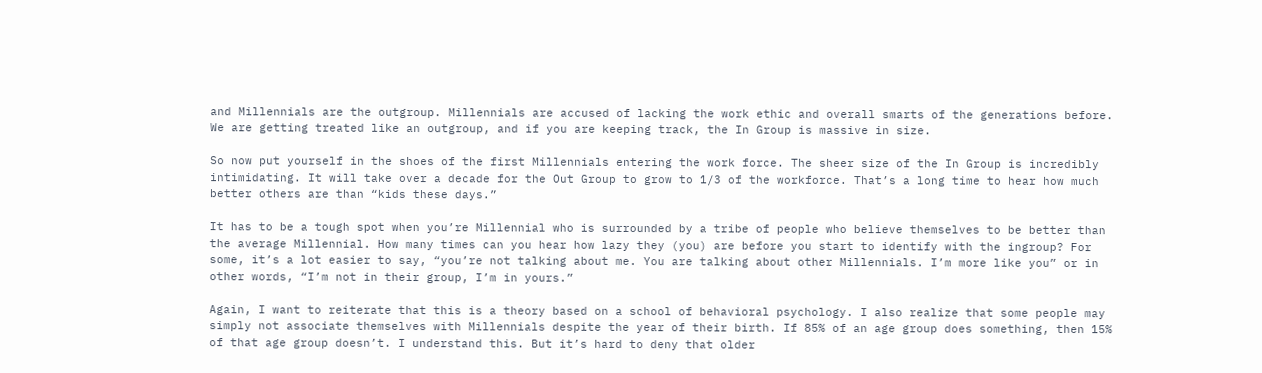and Millennials are the outgroup. Millennials are accused of lacking the work ethic and overall smarts of the generations before. We are getting treated like an outgroup, and if you are keeping track, the In Group is massive in size.

So now put yourself in the shoes of the first Millennials entering the work force. The sheer size of the In Group is incredibly intimidating. It will take over a decade for the Out Group to grow to 1/3 of the workforce. That’s a long time to hear how much better others are than “kids these days.”

It has to be a tough spot when you’re Millennial who is surrounded by a tribe of people who believe themselves to be better than the average Millennial. How many times can you hear how lazy they (you) are before you start to identify with the ingroup? For some, it’s a lot easier to say, “you’re not talking about me. You are talking about other Millennials. I’m more like you” or in other words, “I’m not in their group, I’m in yours.”

Again, I want to reiterate that this is a theory based on a school of behavioral psychology. I also realize that some people may simply not associate themselves with Millennials despite the year of their birth. If 85% of an age group does something, then 15% of that age group doesn’t. I understand this. But it’s hard to deny that older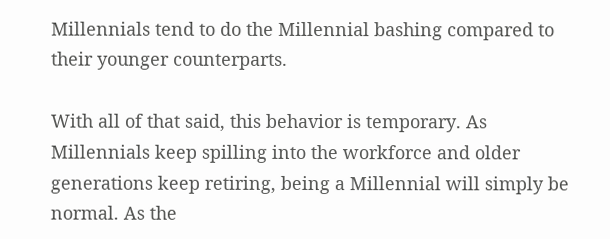Millennials tend to do the Millennial bashing compared to their younger counterparts.

With all of that said, this behavior is temporary. As Millennials keep spilling into the workforce and older generations keep retiring, being a Millennial will simply be normal. As the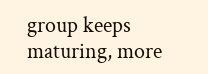group keeps maturing, more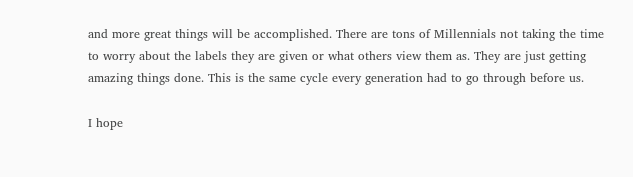and more great things will be accomplished. There are tons of Millennials not taking the time to worry about the labels they are given or what others view them as. They are just getting amazing things done. This is the same cycle every generation had to go through before us.

I hope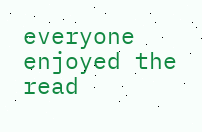everyone enjoyed the read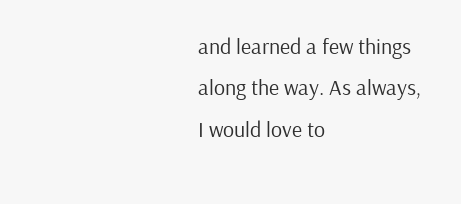and learned a few things along the way. As always, I would love to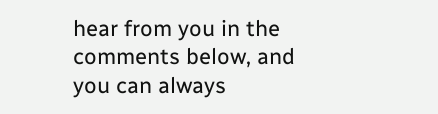hear from you in the comments below, and you can always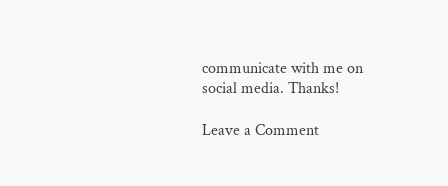communicate with me on social media. Thanks!

Leave a Comment